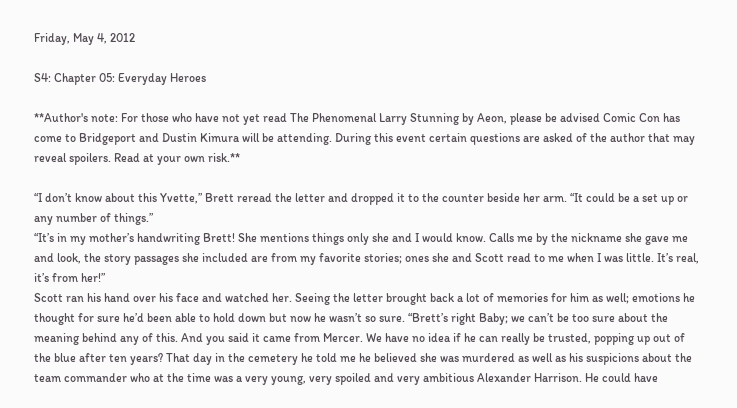Friday, May 4, 2012

S4: Chapter 05: Everyday Heroes

**Author's note: For those who have not yet read The Phenomenal Larry Stunning by Aeon, please be advised Comic Con has come to Bridgeport and Dustin Kimura will be attending. During this event certain questions are asked of the author that may reveal spoilers. Read at your own risk.**

“I don’t know about this Yvette,” Brett reread the letter and dropped it to the counter beside her arm. “It could be a set up or any number of things.”
“It’s in my mother’s handwriting Brett! She mentions things only she and I would know. Calls me by the nickname she gave me and look, the story passages she included are from my favorite stories; ones she and Scott read to me when I was little. It’s real, it’s from her!”
Scott ran his hand over his face and watched her. Seeing the letter brought back a lot of memories for him as well; emotions he thought for sure he’d been able to hold down but now he wasn’t so sure. “Brett’s right Baby; we can’t be too sure about the meaning behind any of this. And you said it came from Mercer. We have no idea if he can really be trusted, popping up out of the blue after ten years? That day in the cemetery he told me he believed she was murdered as well as his suspicions about the team commander who at the time was a very young, very spoiled and very ambitious Alexander Harrison. He could have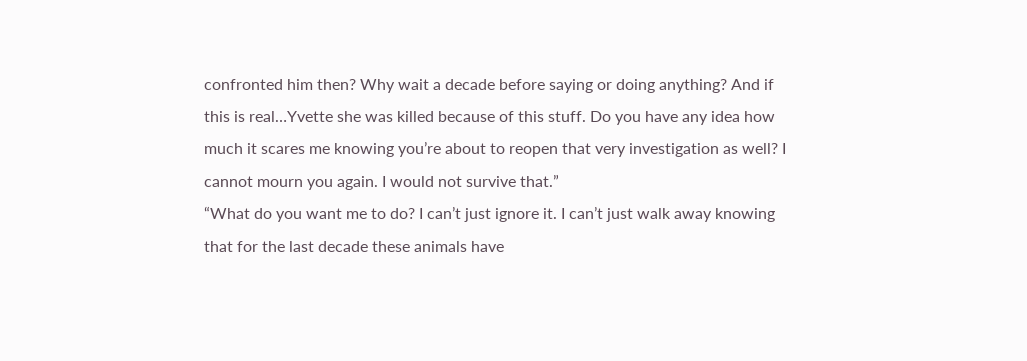confronted him then? Why wait a decade before saying or doing anything? And if this is real…Yvette she was killed because of this stuff. Do you have any idea how much it scares me knowing you’re about to reopen that very investigation as well? I cannot mourn you again. I would not survive that.”
“What do you want me to do? I can’t just ignore it. I can’t just walk away knowing that for the last decade these animals have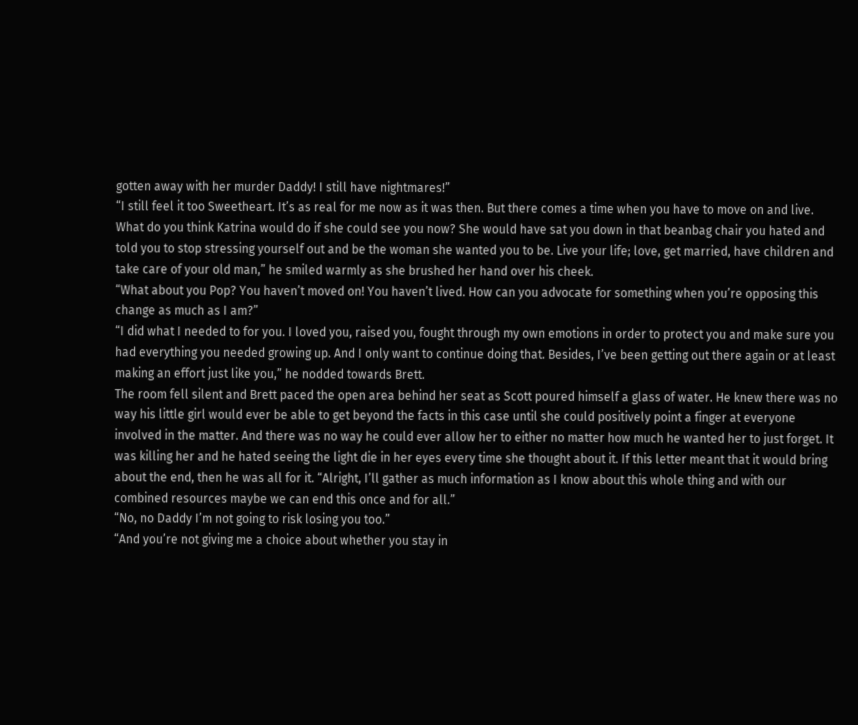gotten away with her murder Daddy! I still have nightmares!”
“I still feel it too Sweetheart. It’s as real for me now as it was then. But there comes a time when you have to move on and live. What do you think Katrina would do if she could see you now? She would have sat you down in that beanbag chair you hated and told you to stop stressing yourself out and be the woman she wanted you to be. Live your life; love, get married, have children and take care of your old man,” he smiled warmly as she brushed her hand over his cheek.
“What about you Pop? You haven’t moved on! You haven’t lived. How can you advocate for something when you’re opposing this change as much as I am?”
“I did what I needed to for you. I loved you, raised you, fought through my own emotions in order to protect you and make sure you had everything you needed growing up. And I only want to continue doing that. Besides, I’ve been getting out there again or at least making an effort just like you,” he nodded towards Brett.
The room fell silent and Brett paced the open area behind her seat as Scott poured himself a glass of water. He knew there was no way his little girl would ever be able to get beyond the facts in this case until she could positively point a finger at everyone involved in the matter. And there was no way he could ever allow her to either no matter how much he wanted her to just forget. It was killing her and he hated seeing the light die in her eyes every time she thought about it. If this letter meant that it would bring about the end, then he was all for it. “Alright, I’ll gather as much information as I know about this whole thing and with our combined resources maybe we can end this once and for all.”
“No, no Daddy I’m not going to risk losing you too.”
“And you’re not giving me a choice about whether you stay in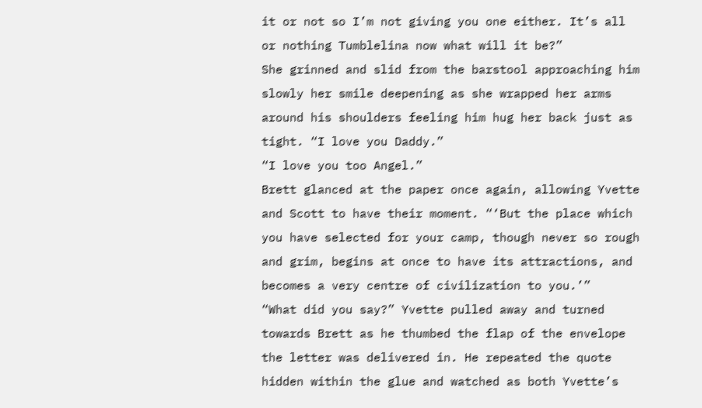it or not so I’m not giving you one either. It’s all or nothing Tumblelina now what will it be?”
She grinned and slid from the barstool approaching him slowly her smile deepening as she wrapped her arms around his shoulders feeling him hug her back just as tight. “I love you Daddy.”
“I love you too Angel.”
Brett glanced at the paper once again, allowing Yvette and Scott to have their moment. “‘But the place which you have selected for your camp, though never so rough and grim, begins at once to have its attractions, and becomes a very centre of civilization to you.’”
“What did you say?” Yvette pulled away and turned towards Brett as he thumbed the flap of the envelope the letter was delivered in. He repeated the quote hidden within the glue and watched as both Yvette’s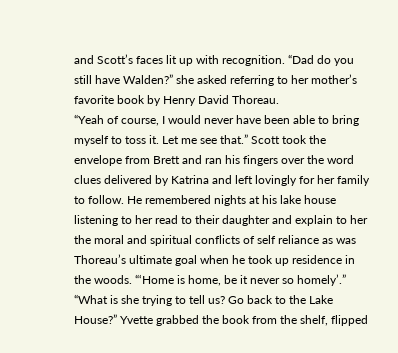and Scott’s faces lit up with recognition. “Dad do you still have Walden?” she asked referring to her mother’s favorite book by Henry David Thoreau.
“Yeah of course, I would never have been able to bring myself to toss it. Let me see that.” Scott took the envelope from Brett and ran his fingers over the word clues delivered by Katrina and left lovingly for her family to follow. He remembered nights at his lake house listening to her read to their daughter and explain to her the moral and spiritual conflicts of self reliance as was Thoreau’s ultimate goal when he took up residence in the woods. “‘Home is home, be it never so homely’.”
“What is she trying to tell us? Go back to the Lake House?” Yvette grabbed the book from the shelf, flipped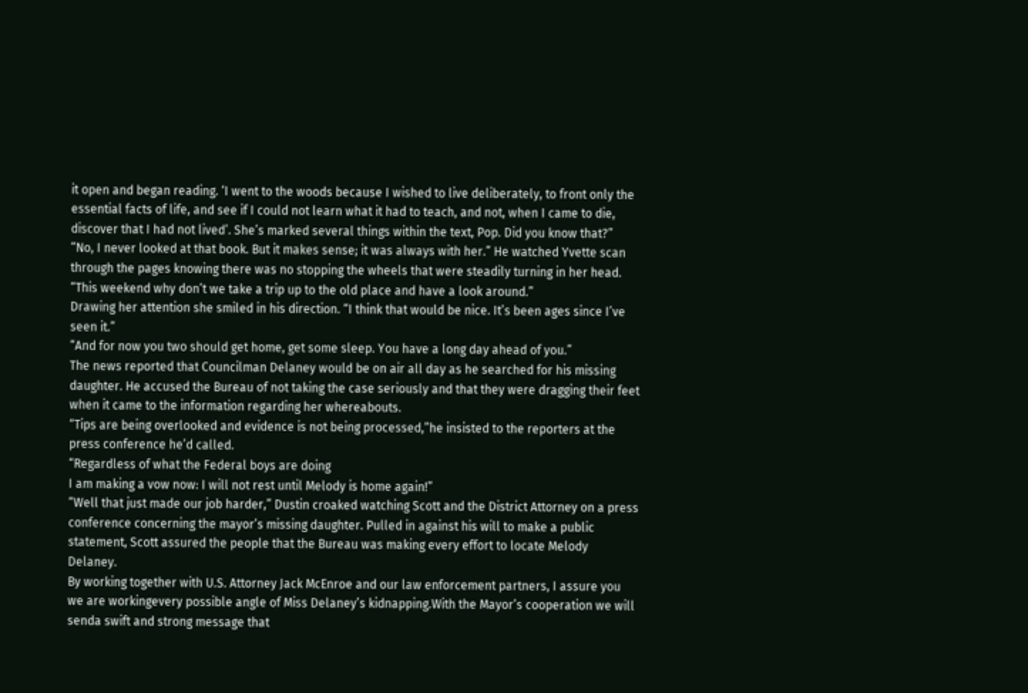it open and began reading. ‘I went to the woods because I wished to live deliberately, to front only the essential facts of life, and see if I could not learn what it had to teach, and not, when I came to die, discover that I had not lived’. She’s marked several things within the text, Pop. Did you know that?”
“No, I never looked at that book. But it makes sense; it was always with her.” He watched Yvette scan through the pages knowing there was no stopping the wheels that were steadily turning in her head. “This weekend why don’t we take a trip up to the old place and have a look around.”
Drawing her attention she smiled in his direction. “I think that would be nice. It’s been ages since I’ve seen it.”
“And for now you two should get home, get some sleep. You have a long day ahead of you.”
The news reported that Councilman Delaney would be on air all day as he searched for his missing daughter. He accused the Bureau of not taking the case seriously and that they were dragging their feet when it came to the information regarding her whereabouts.
“Tips are being overlooked and evidence is not being processed,”he insisted to the reporters at the press conference he’d called.
“Regardless of what the Federal boys are doing
I am making a vow now: I will not rest until Melody is home again!”
“Well that just made our job harder,” Dustin croaked watching Scott and the District Attorney on a press conference concerning the mayor’s missing daughter. Pulled in against his will to make a public statement, Scott assured the people that the Bureau was making every effort to locate Melody Delaney.
By working together with U.S. Attorney Jack McEnroe and our law enforcement partners, I assure you we are workingevery possible angle of Miss Delaney’s kidnapping.With the Mayor’s cooperation we will senda swift and strong message that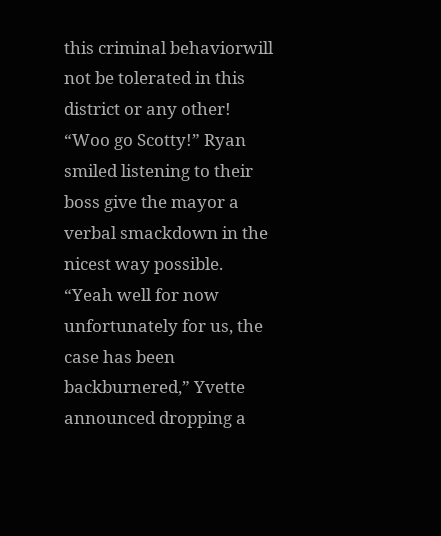this criminal behaviorwill not be tolerated in this district or any other!
“Woo go Scotty!” Ryan smiled listening to their boss give the mayor a verbal smackdown in the nicest way possible.
“Yeah well for now unfortunately for us, the case has been backburnered,” Yvette announced dropping a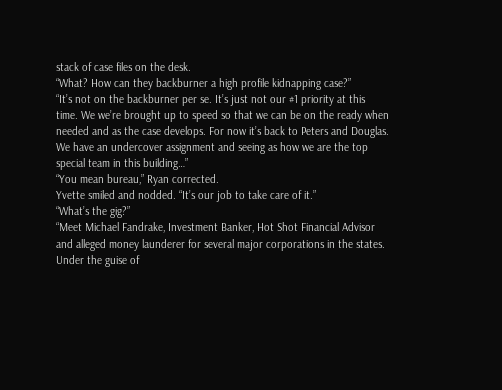stack of case files on the desk.
“What? How can they backburner a high profile kidnapping case?”
“It’s not on the backburner per se. It’s just not our #1 priority at this time. We we’re brought up to speed so that we can be on the ready when needed and as the case develops. For now it’s back to Peters and Douglas. We have an undercover assignment and seeing as how we are the top special team in this building…”
“You mean bureau,” Ryan corrected.
Yvette smiled and nodded. “It’s our job to take care of it.”
“What’s the gig?”
“Meet Michael Fandrake, Investment Banker, Hot Shot Financial Advisor and alleged money launderer for several major corporations in the states. Under the guise of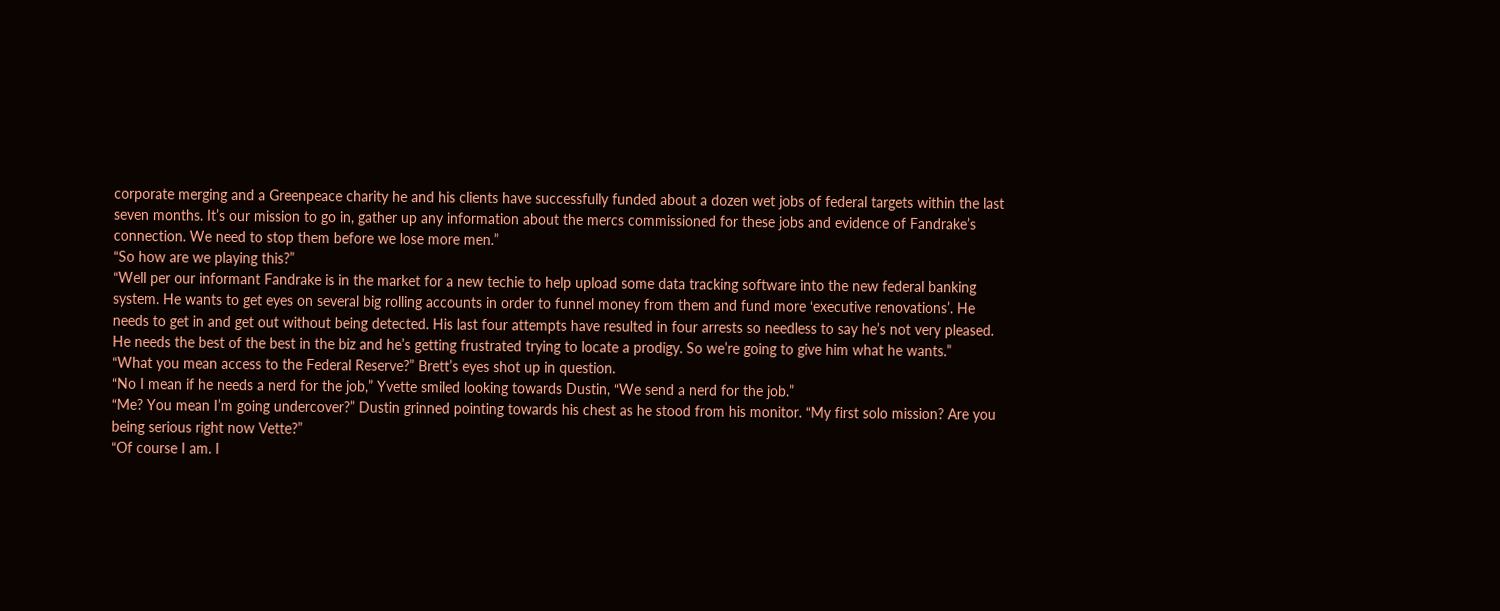corporate merging and a Greenpeace charity he and his clients have successfully funded about a dozen wet jobs of federal targets within the last seven months. It’s our mission to go in, gather up any information about the mercs commissioned for these jobs and evidence of Fandrake’s connection. We need to stop them before we lose more men.”
“So how are we playing this?”
“Well per our informant Fandrake is in the market for a new techie to help upload some data tracking software into the new federal banking system. He wants to get eyes on several big rolling accounts in order to funnel money from them and fund more ‘executive renovations’. He needs to get in and get out without being detected. His last four attempts have resulted in four arrests so needless to say he’s not very pleased. He needs the best of the best in the biz and he’s getting frustrated trying to locate a prodigy. So we’re going to give him what he wants.”
“What you mean access to the Federal Reserve?” Brett’s eyes shot up in question.
“No I mean if he needs a nerd for the job,” Yvette smiled looking towards Dustin, “We send a nerd for the job.”
“Me? You mean I’m going undercover?” Dustin grinned pointing towards his chest as he stood from his monitor. “My first solo mission? Are you being serious right now Vette?”
“Of course I am. I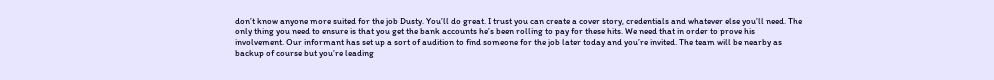don’t know anyone more suited for the job Dusty. You’ll do great. I trust you can create a cover story, credentials and whatever else you’ll need. The only thing you need to ensure is that you get the bank accounts he’s been rolling to pay for these hits. We need that in order to prove his involvement. Our informant has set up a sort of audition to find someone for the job later today and you’re invited. The team will be nearby as backup of course but you’re leading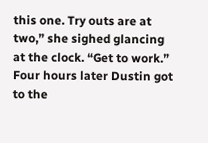this one. Try outs are at two,” she sighed glancing at the clock. “Get to work.”
Four hours later Dustin got to the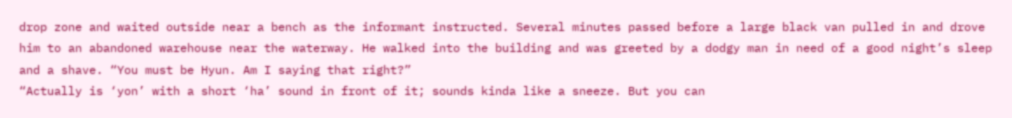drop zone and waited outside near a bench as the informant instructed. Several minutes passed before a large black van pulled in and drove him to an abandoned warehouse near the waterway. He walked into the building and was greeted by a dodgy man in need of a good night’s sleep and a shave. “You must be Hyun. Am I saying that right?”
“Actually is ‘yon’ with a short ‘ha’ sound in front of it; sounds kinda like a sneeze. But you can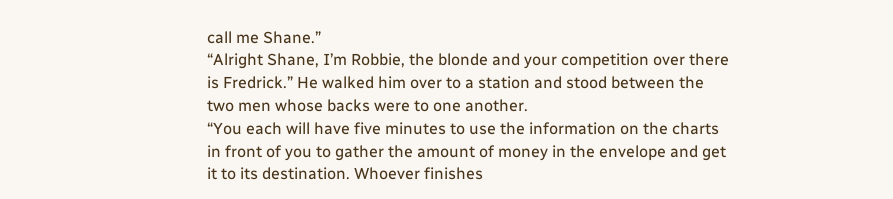call me Shane.”
“Alright Shane, I’m Robbie, the blonde and your competition over there is Fredrick.” He walked him over to a station and stood between the two men whose backs were to one another.
“You each will have five minutes to use the information on the charts in front of you to gather the amount of money in the envelope and get it to its destination. Whoever finishes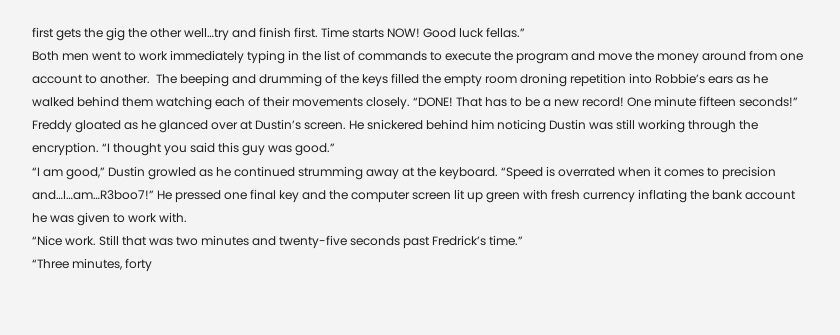first gets the gig the other well…try and finish first. Time starts NOW! Good luck fellas.”
Both men went to work immediately typing in the list of commands to execute the program and move the money around from one account to another.  The beeping and drumming of the keys filled the empty room droning repetition into Robbie’s ears as he walked behind them watching each of their movements closely. “DONE! That has to be a new record! One minute fifteen seconds!” Freddy gloated as he glanced over at Dustin’s screen. He snickered behind him noticing Dustin was still working through the encryption. “I thought you said this guy was good.”
“I am good,” Dustin growled as he continued strumming away at the keyboard. “Speed is overrated when it comes to precision and…I…am…R3boo7!” He pressed one final key and the computer screen lit up green with fresh currency inflating the bank account he was given to work with.
“Nice work. Still that was two minutes and twenty-five seconds past Fredrick’s time.”
“Three minutes, forty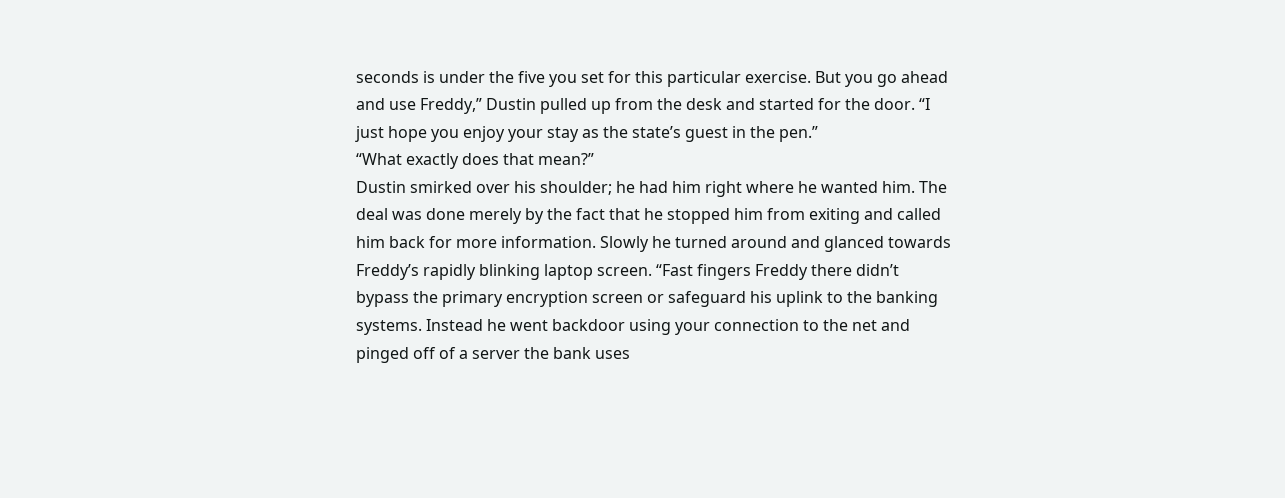seconds is under the five you set for this particular exercise. But you go ahead and use Freddy,” Dustin pulled up from the desk and started for the door. “I just hope you enjoy your stay as the state’s guest in the pen.”
“What exactly does that mean?”
Dustin smirked over his shoulder; he had him right where he wanted him. The deal was done merely by the fact that he stopped him from exiting and called him back for more information. Slowly he turned around and glanced towards Freddy’s rapidly blinking laptop screen. “Fast fingers Freddy there didn’t bypass the primary encryption screen or safeguard his uplink to the banking systems. Instead he went backdoor using your connection to the net and pinged off of a server the bank uses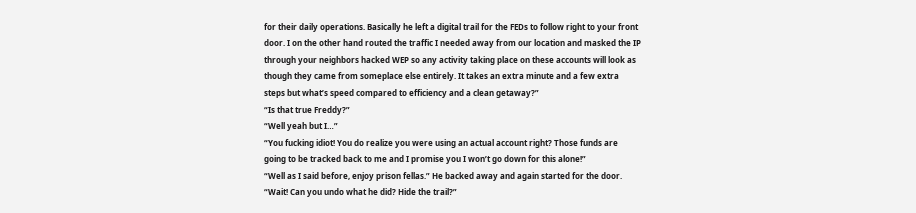for their daily operations. Basically he left a digital trail for the FEDs to follow right to your front door. I on the other hand routed the traffic I needed away from our location and masked the IP through your neighbors hacked WEP so any activity taking place on these accounts will look as though they came from someplace else entirely. It takes an extra minute and a few extra steps but what’s speed compared to efficiency and a clean getaway?”
“Is that true Freddy?”
“Well yeah but I…”
“You fucking idiot! You do realize you were using an actual account right? Those funds are going to be tracked back to me and I promise you I won’t go down for this alone!”
“Well as I said before, enjoy prison fellas.” He backed away and again started for the door.
“Wait! Can you undo what he did? Hide the trail?”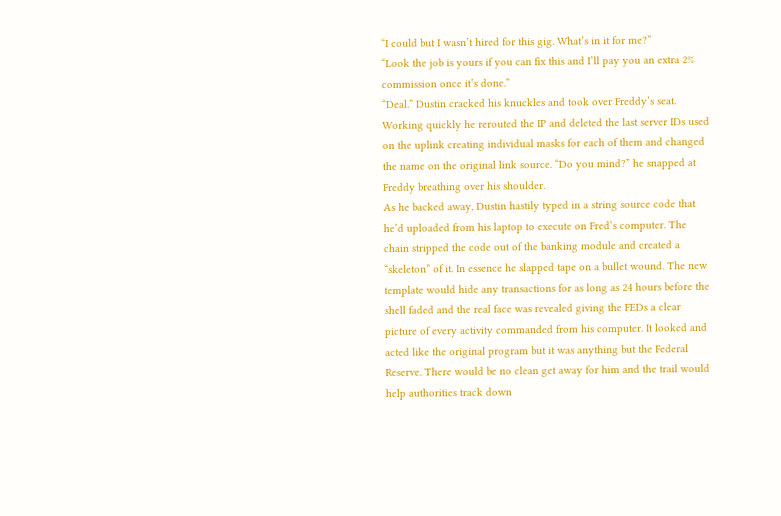“I could but I wasn’t hired for this gig. What’s in it for me?”
“Look the job is yours if you can fix this and I’ll pay you an extra 2% commission once it’s done.”
“Deal.” Dustin cracked his knuckles and took over Freddy’s seat. Working quickly he rerouted the IP and deleted the last server IDs used on the uplink creating individual masks for each of them and changed the name on the original link source. “Do you mind?” he snapped at Freddy breathing over his shoulder.
As he backed away, Dustin hastily typed in a string source code that he’d uploaded from his laptop to execute on Fred’s computer. The chain stripped the code out of the banking module and created a “skeleton” of it. In essence he slapped tape on a bullet wound. The new template would hide any transactions for as long as 24 hours before the shell faded and the real face was revealed giving the FEDs a clear picture of every activity commanded from his computer. It looked and acted like the original program but it was anything but the Federal Reserve. There would be no clean get away for him and the trail would help authorities track down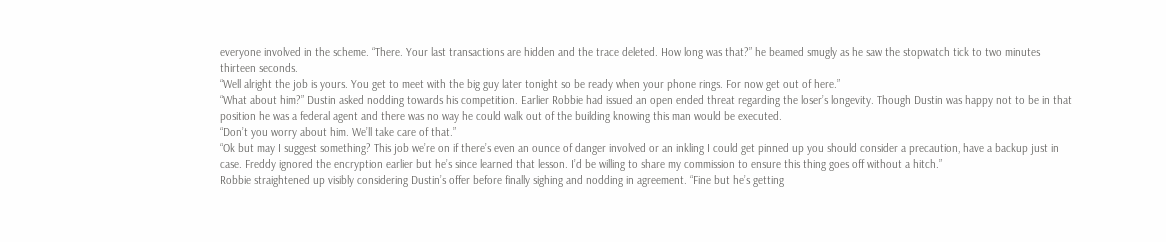everyone involved in the scheme. “There. Your last transactions are hidden and the trace deleted. How long was that?” he beamed smugly as he saw the stopwatch tick to two minutes thirteen seconds.
“Well alright the job is yours. You get to meet with the big guy later tonight so be ready when your phone rings. For now get out of here.”
“What about him?” Dustin asked nodding towards his competition. Earlier Robbie had issued an open ended threat regarding the loser’s longevity. Though Dustin was happy not to be in that position he was a federal agent and there was no way he could walk out of the building knowing this man would be executed.
“Don’t you worry about him. We’ll take care of that.”
“Ok but may I suggest something? This job we’re on if there’s even an ounce of danger involved or an inkling I could get pinned up you should consider a precaution, have a backup just in case. Freddy ignored the encryption earlier but he’s since learned that lesson. I’d be willing to share my commission to ensure this thing goes off without a hitch.”
Robbie straightened up visibly considering Dustin’s offer before finally sighing and nodding in agreement. “Fine but he’s getting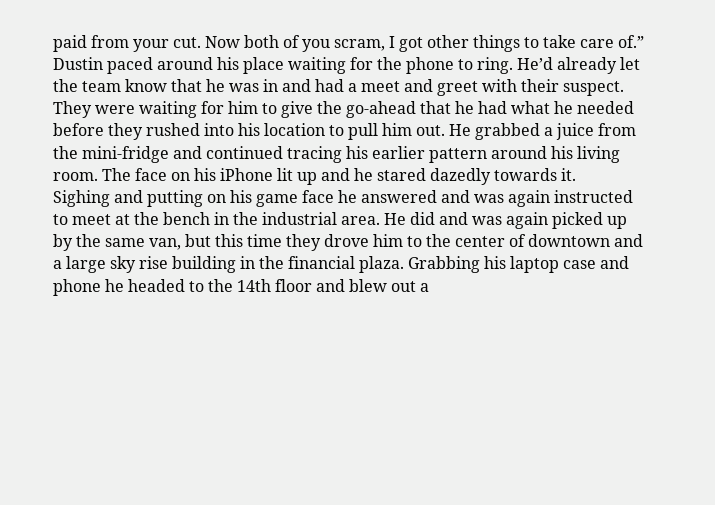paid from your cut. Now both of you scram, I got other things to take care of.”
Dustin paced around his place waiting for the phone to ring. He’d already let the team know that he was in and had a meet and greet with their suspect. They were waiting for him to give the go-ahead that he had what he needed before they rushed into his location to pull him out. He grabbed a juice from the mini-fridge and continued tracing his earlier pattern around his living room. The face on his iPhone lit up and he stared dazedly towards it.
Sighing and putting on his game face he answered and was again instructed to meet at the bench in the industrial area. He did and was again picked up by the same van, but this time they drove him to the center of downtown and a large sky rise building in the financial plaza. Grabbing his laptop case and phone he headed to the 14th floor and blew out a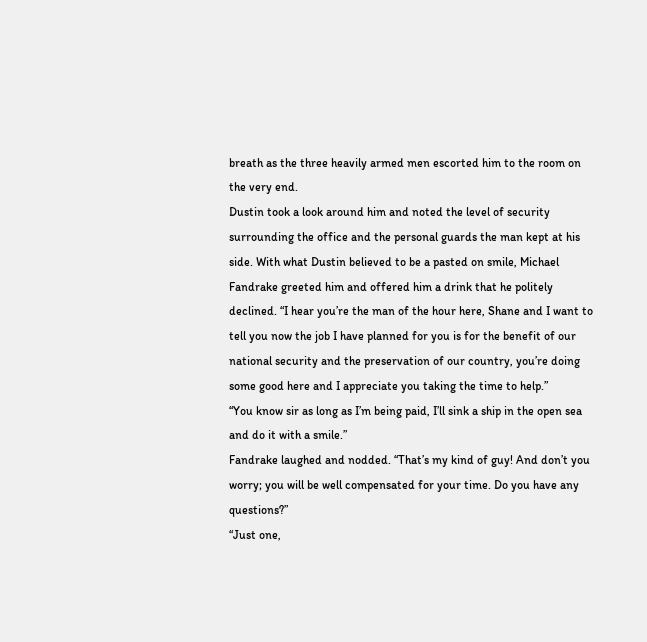breath as the three heavily armed men escorted him to the room on the very end.
Dustin took a look around him and noted the level of security surrounding the office and the personal guards the man kept at his side. With what Dustin believed to be a pasted on smile, Michael Fandrake greeted him and offered him a drink that he politely declined. “I hear you’re the man of the hour here, Shane and I want to tell you now the job I have planned for you is for the benefit of our national security and the preservation of our country, you’re doing some good here and I appreciate you taking the time to help.”
“You know sir as long as I’m being paid, I’ll sink a ship in the open sea and do it with a smile.”
Fandrake laughed and nodded. “That’s my kind of guy! And don’t you worry; you will be well compensated for your time. Do you have any questions?”
“Just one,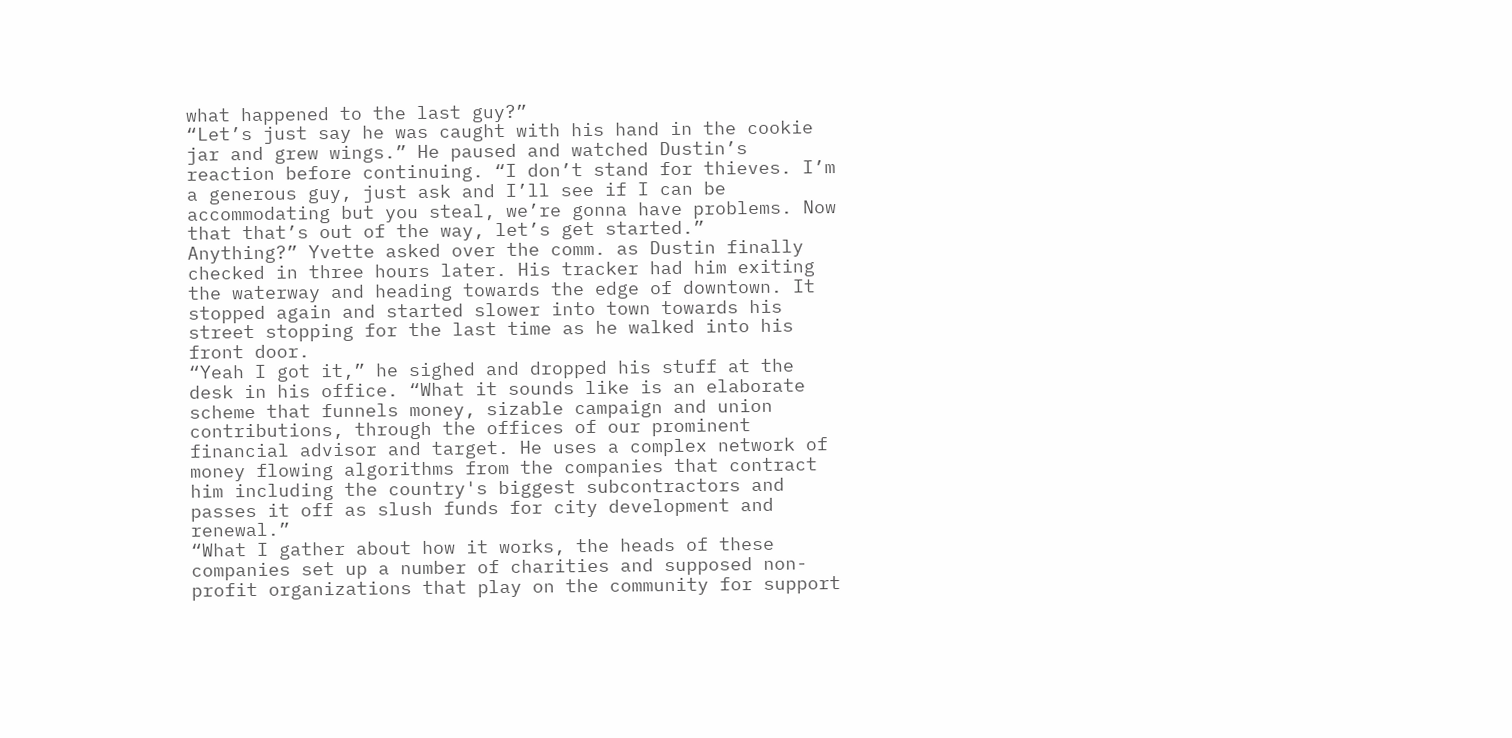what happened to the last guy?”
“Let’s just say he was caught with his hand in the cookie jar and grew wings.” He paused and watched Dustin’s reaction before continuing. “I don’t stand for thieves. I’m a generous guy, just ask and I’ll see if I can be accommodating but you steal, we’re gonna have problems. Now that that’s out of the way, let’s get started.”
Anything?” Yvette asked over the comm. as Dustin finally checked in three hours later. His tracker had him exiting the waterway and heading towards the edge of downtown. It stopped again and started slower into town towards his street stopping for the last time as he walked into his front door.
“Yeah I got it,” he sighed and dropped his stuff at the desk in his office. “What it sounds like is an elaborate scheme that funnels money, sizable campaign and union contributions, through the offices of our prominent financial advisor and target. He uses a complex network of money flowing algorithms from the companies that contract him including the country's biggest subcontractors and passes it off as slush funds for city development and renewal.”
“What I gather about how it works, the heads of these companies set up a number of charities and supposed non-profit organizations that play on the community for support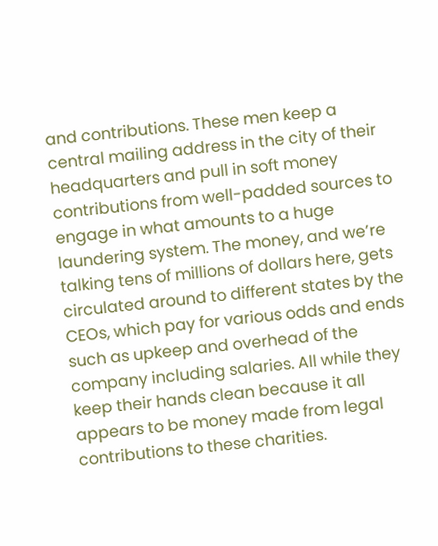and contributions. These men keep a central mailing address in the city of their headquarters and pull in soft money contributions from well-padded sources to engage in what amounts to a huge laundering system. The money, and we’re talking tens of millions of dollars here, gets circulated around to different states by the CEOs, which pay for various odds and ends such as upkeep and overhead of the company including salaries. All while they keep their hands clean because it all appears to be money made from legal contributions to these charities.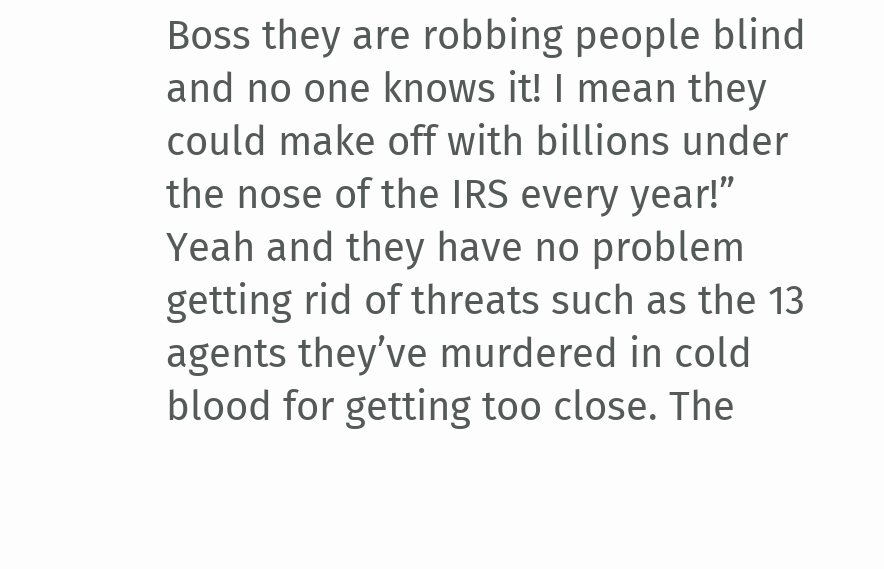Boss they are robbing people blind and no one knows it! I mean they could make off with billions under the nose of the IRS every year!”
Yeah and they have no problem getting rid of threats such as the 13 agents they’ve murdered in cold blood for getting too close. The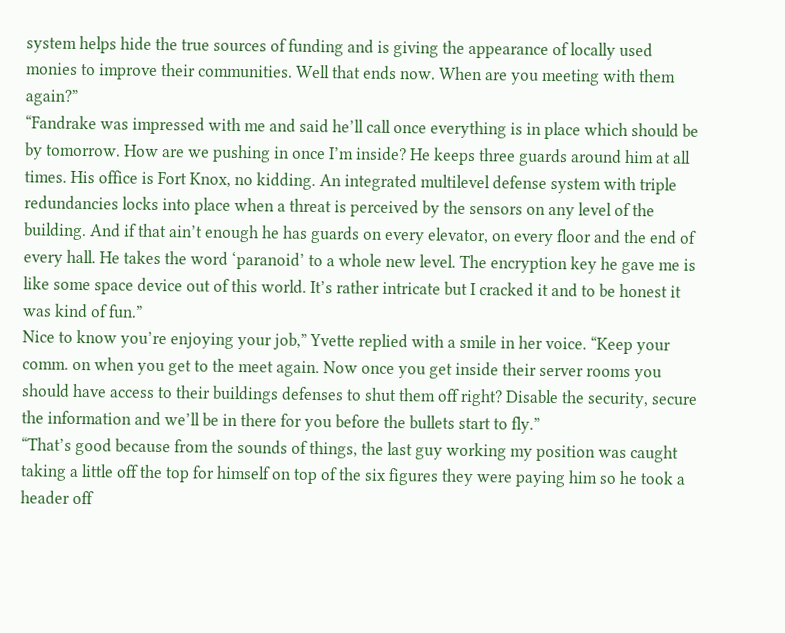system helps hide the true sources of funding and is giving the appearance of locally used monies to improve their communities. Well that ends now. When are you meeting with them again?”
“Fandrake was impressed with me and said he’ll call once everything is in place which should be by tomorrow. How are we pushing in once I’m inside? He keeps three guards around him at all times. His office is Fort Knox, no kidding. An integrated multilevel defense system with triple redundancies locks into place when a threat is perceived by the sensors on any level of the building. And if that ain’t enough he has guards on every elevator, on every floor and the end of every hall. He takes the word ‘paranoid’ to a whole new level. The encryption key he gave me is like some space device out of this world. It’s rather intricate but I cracked it and to be honest it was kind of fun.”
Nice to know you’re enjoying your job,” Yvette replied with a smile in her voice. “Keep your comm. on when you get to the meet again. Now once you get inside their server rooms you should have access to their buildings defenses to shut them off right? Disable the security, secure the information and we’ll be in there for you before the bullets start to fly.”
“That’s good because from the sounds of things, the last guy working my position was caught taking a little off the top for himself on top of the six figures they were paying him so he took a header off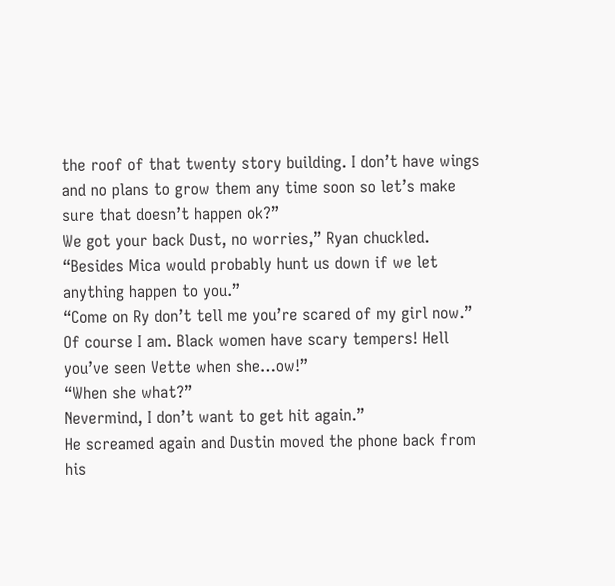the roof of that twenty story building. I don’t have wings and no plans to grow them any time soon so let’s make sure that doesn’t happen ok?”
We got your back Dust, no worries,” Ryan chuckled. “Besides Mica would probably hunt us down if we let anything happen to you.”
“Come on Ry don’t tell me you’re scared of my girl now.”
Of course I am. Black women have scary tempers! Hell you’ve seen Vette when she…ow!”
“When she what?”
Nevermind, I don’t want to get hit again.”
He screamed again and Dustin moved the phone back from his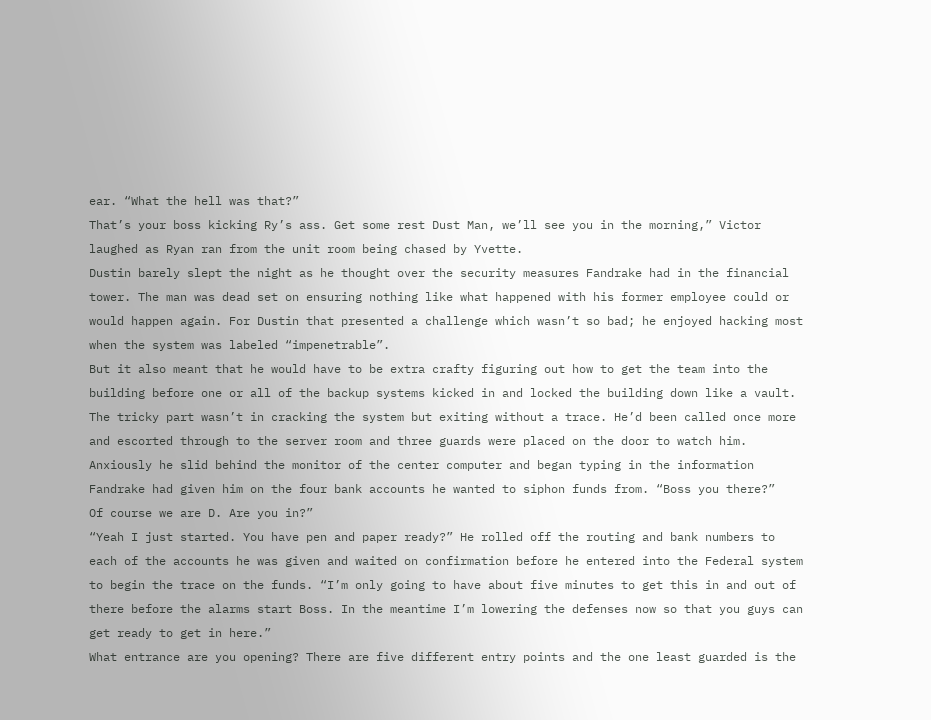ear. “What the hell was that?”
That’s your boss kicking Ry’s ass. Get some rest Dust Man, we’ll see you in the morning,” Victor laughed as Ryan ran from the unit room being chased by Yvette.
Dustin barely slept the night as he thought over the security measures Fandrake had in the financial tower. The man was dead set on ensuring nothing like what happened with his former employee could or would happen again. For Dustin that presented a challenge which wasn’t so bad; he enjoyed hacking most when the system was labeled “impenetrable”.
But it also meant that he would have to be extra crafty figuring out how to get the team into the building before one or all of the backup systems kicked in and locked the building down like a vault. The tricky part wasn’t in cracking the system but exiting without a trace. He’d been called once more and escorted through to the server room and three guards were placed on the door to watch him. Anxiously he slid behind the monitor of the center computer and began typing in the information Fandrake had given him on the four bank accounts he wanted to siphon funds from. “Boss you there?”
Of course we are D. Are you in?”
“Yeah I just started. You have pen and paper ready?” He rolled off the routing and bank numbers to each of the accounts he was given and waited on confirmation before he entered into the Federal system to begin the trace on the funds. “I’m only going to have about five minutes to get this in and out of there before the alarms start Boss. In the meantime I’m lowering the defenses now so that you guys can get ready to get in here.”
What entrance are you opening? There are five different entry points and the one least guarded is the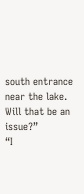south entrance near the lake. Will that be an issue?”
“I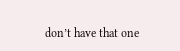don’t have that one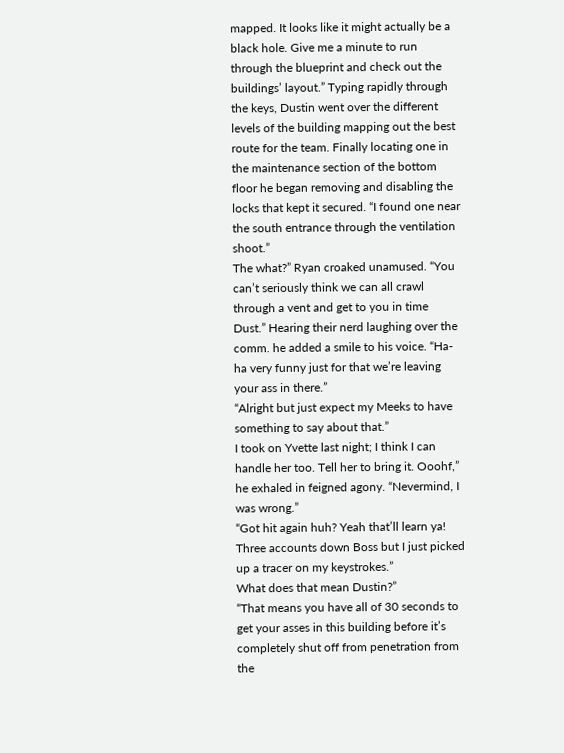mapped. It looks like it might actually be a black hole. Give me a minute to run through the blueprint and check out the buildings’ layout.” Typing rapidly through the keys, Dustin went over the different levels of the building mapping out the best route for the team. Finally locating one in the maintenance section of the bottom floor he began removing and disabling the locks that kept it secured. “I found one near the south entrance through the ventilation shoot.”
The what?” Ryan croaked unamused. “You can’t seriously think we can all crawl through a vent and get to you in time Dust.” Hearing their nerd laughing over the comm. he added a smile to his voice. “Ha-ha very funny just for that we’re leaving your ass in there.”
“Alright but just expect my Meeks to have something to say about that.”
I took on Yvette last night; I think I can handle her too. Tell her to bring it. Ooohf,” he exhaled in feigned agony. “Nevermind, I was wrong.”
“Got hit again huh? Yeah that’ll learn ya! Three accounts down Boss but I just picked up a tracer on my keystrokes.”
What does that mean Dustin?”
“That means you have all of 30 seconds to get your asses in this building before it’s completely shut off from penetration from the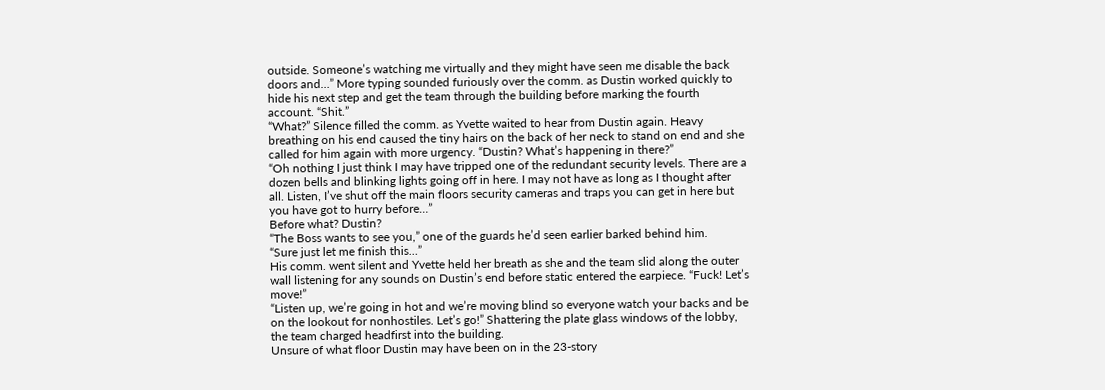outside. Someone’s watching me virtually and they might have seen me disable the back doors and…” More typing sounded furiously over the comm. as Dustin worked quickly to hide his next step and get the team through the building before marking the fourth account. “Shit.”
“What?” Silence filled the comm. as Yvette waited to hear from Dustin again. Heavy breathing on his end caused the tiny hairs on the back of her neck to stand on end and she called for him again with more urgency. “Dustin? What’s happening in there?”
“Oh nothing I just think I may have tripped one of the redundant security levels. There are a dozen bells and blinking lights going off in here. I may not have as long as I thought after all. Listen, I’ve shut off the main floors security cameras and traps you can get in here but you have got to hurry before…”
Before what? Dustin?
“The Boss wants to see you,” one of the guards he’d seen earlier barked behind him.
“Sure just let me finish this…”
His comm. went silent and Yvette held her breath as she and the team slid along the outer wall listening for any sounds on Dustin’s end before static entered the earpiece. “Fuck! Let’s move!”
“Listen up, we’re going in hot and we’re moving blind so everyone watch your backs and be on the lookout for nonhostiles. Let’s go!” Shattering the plate glass windows of the lobby, the team charged headfirst into the building.
Unsure of what floor Dustin may have been on in the 23-story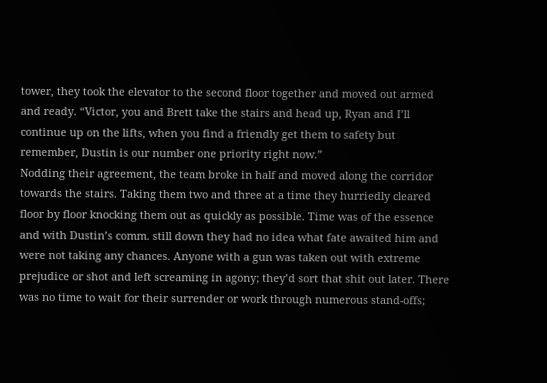tower, they took the elevator to the second floor together and moved out armed and ready. “Victor, you and Brett take the stairs and head up, Ryan and I’ll continue up on the lifts, when you find a friendly get them to safety but remember, Dustin is our number one priority right now.”
Nodding their agreement, the team broke in half and moved along the corridor towards the stairs. Taking them two and three at a time they hurriedly cleared floor by floor knocking them out as quickly as possible. Time was of the essence and with Dustin’s comm. still down they had no idea what fate awaited him and were not taking any chances. Anyone with a gun was taken out with extreme prejudice or shot and left screaming in agony; they’d sort that shit out later. There was no time to wait for their surrender or work through numerous stand-offs;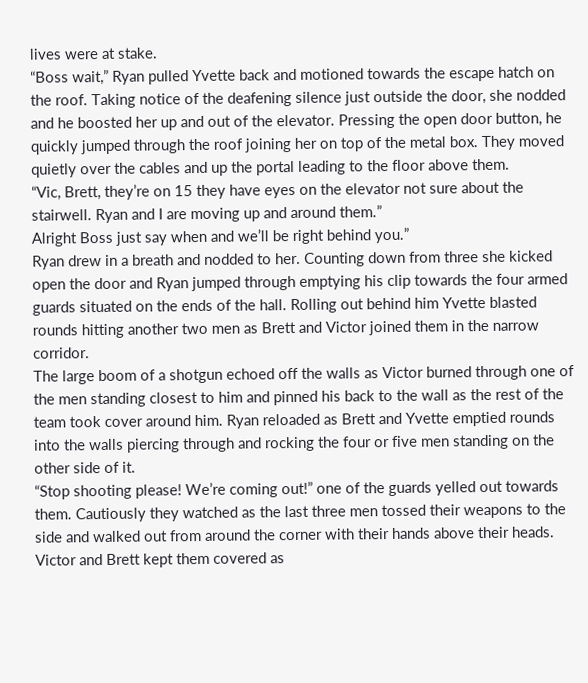lives were at stake.
“Boss wait,” Ryan pulled Yvette back and motioned towards the escape hatch on the roof. Taking notice of the deafening silence just outside the door, she nodded and he boosted her up and out of the elevator. Pressing the open door button, he quickly jumped through the roof joining her on top of the metal box. They moved quietly over the cables and up the portal leading to the floor above them.
“Vic, Brett, they’re on 15 they have eyes on the elevator not sure about the stairwell. Ryan and I are moving up and around them.”
Alright Boss just say when and we’ll be right behind you.”
Ryan drew in a breath and nodded to her. Counting down from three she kicked open the door and Ryan jumped through emptying his clip towards the four armed guards situated on the ends of the hall. Rolling out behind him Yvette blasted rounds hitting another two men as Brett and Victor joined them in the narrow corridor.
The large boom of a shotgun echoed off the walls as Victor burned through one of the men standing closest to him and pinned his back to the wall as the rest of the team took cover around him. Ryan reloaded as Brett and Yvette emptied rounds into the walls piercing through and rocking the four or five men standing on the other side of it.
“Stop shooting please! We’re coming out!” one of the guards yelled out towards them. Cautiously they watched as the last three men tossed their weapons to the side and walked out from around the corner with their hands above their heads. Victor and Brett kept them covered as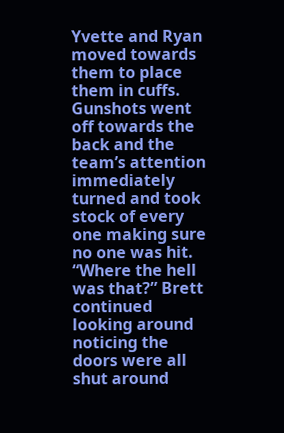Yvette and Ryan moved towards them to place them in cuffs.
Gunshots went off towards the back and the team’s attention immediately turned and took stock of every one making sure no one was hit. “Where the hell was that?” Brett continued looking around noticing the doors were all shut around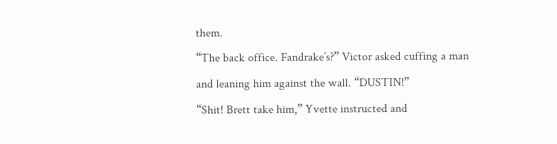them.
“The back office. Fandrake’s?” Victor asked cuffing a man and leaning him against the wall. “DUSTIN!”
“Shit! Brett take him,” Yvette instructed and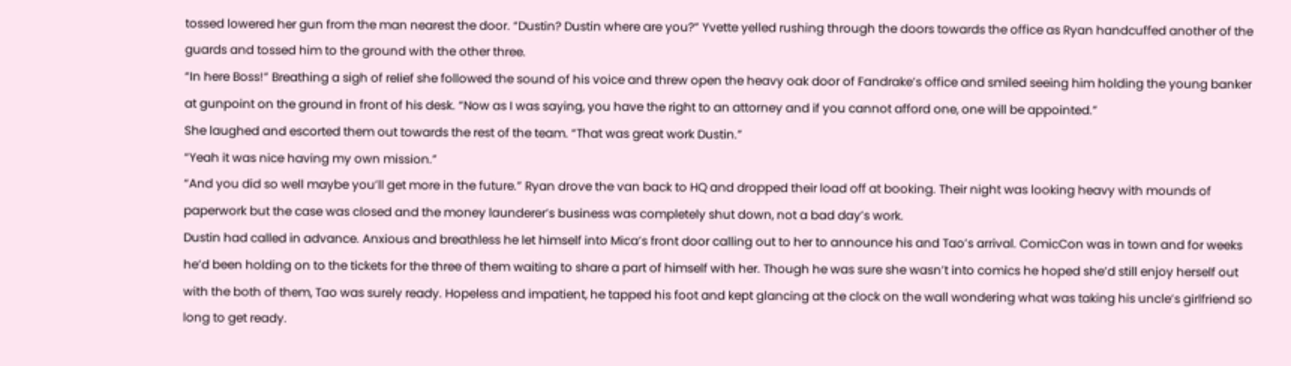tossed lowered her gun from the man nearest the door. “Dustin? Dustin where are you?” Yvette yelled rushing through the doors towards the office as Ryan handcuffed another of the guards and tossed him to the ground with the other three.
“In here Boss!” Breathing a sigh of relief she followed the sound of his voice and threw open the heavy oak door of Fandrake’s office and smiled seeing him holding the young banker at gunpoint on the ground in front of his desk. “Now as I was saying, you have the right to an attorney and if you cannot afford one, one will be appointed.”
She laughed and escorted them out towards the rest of the team. “That was great work Dustin.”
“Yeah it was nice having my own mission.”
“And you did so well maybe you’ll get more in the future.” Ryan drove the van back to HQ and dropped their load off at booking. Their night was looking heavy with mounds of paperwork but the case was closed and the money launderer’s business was completely shut down, not a bad day’s work.
Dustin had called in advance. Anxious and breathless he let himself into Mica’s front door calling out to her to announce his and Tao’s arrival. ComicCon was in town and for weeks he’d been holding on to the tickets for the three of them waiting to share a part of himself with her. Though he was sure she wasn’t into comics he hoped she’d still enjoy herself out with the both of them, Tao was surely ready. Hopeless and impatient, he tapped his foot and kept glancing at the clock on the wall wondering what was taking his uncle’s girlfriend so long to get ready.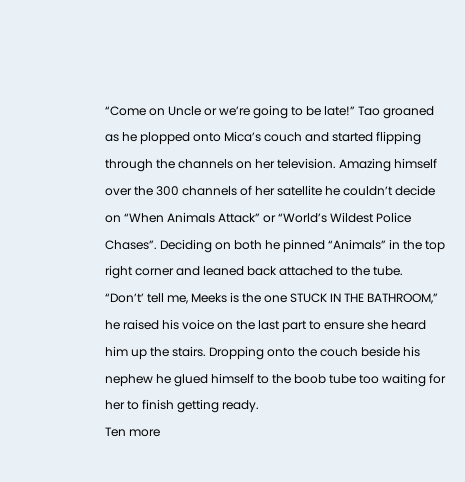“Come on Uncle or we’re going to be late!” Tao groaned as he plopped onto Mica’s couch and started flipping through the channels on her television. Amazing himself over the 300 channels of her satellite he couldn’t decide on “When Animals Attack” or “World’s Wildest Police Chases”. Deciding on both he pinned “Animals” in the top right corner and leaned back attached to the tube.
“Don’t’ tell me, Meeks is the one STUCK IN THE BATHROOM,” he raised his voice on the last part to ensure she heard him up the stairs. Dropping onto the couch beside his nephew he glued himself to the boob tube too waiting for her to finish getting ready.
Ten more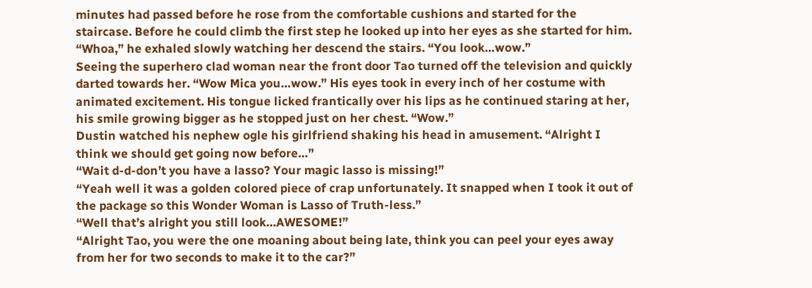minutes had passed before he rose from the comfortable cushions and started for the staircase. Before he could climb the first step he looked up into her eyes as she started for him. “Whoa,” he exhaled slowly watching her descend the stairs. “You look…wow.”
Seeing the superhero clad woman near the front door Tao turned off the television and quickly darted towards her. “Wow Mica you…wow.” His eyes took in every inch of her costume with animated excitement. His tongue licked frantically over his lips as he continued staring at her, his smile growing bigger as he stopped just on her chest. “Wow.”
Dustin watched his nephew ogle his girlfriend shaking his head in amusement. “Alright I think we should get going now before…”
“Wait d-d-don’t you have a lasso? Your magic lasso is missing!”
“Yeah well it was a golden colored piece of crap unfortunately. It snapped when I took it out of the package so this Wonder Woman is Lasso of Truth-less.”
“Well that’s alright you still look…AWESOME!”
“Alright Tao, you were the one moaning about being late, think you can peel your eyes away from her for two seconds to make it to the car?”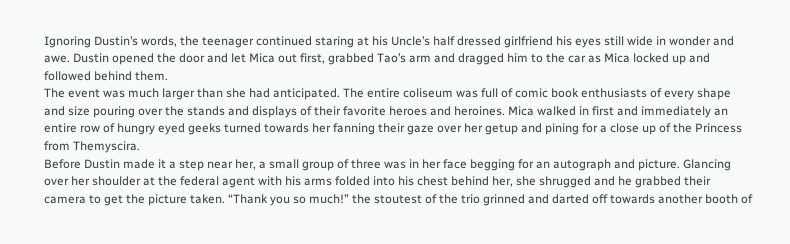Ignoring Dustin’s words, the teenager continued staring at his Uncle’s half dressed girlfriend his eyes still wide in wonder and awe. Dustin opened the door and let Mica out first, grabbed Tao’s arm and dragged him to the car as Mica locked up and followed behind them.
The event was much larger than she had anticipated. The entire coliseum was full of comic book enthusiasts of every shape and size pouring over the stands and displays of their favorite heroes and heroines. Mica walked in first and immediately an entire row of hungry eyed geeks turned towards her fanning their gaze over her getup and pining for a close up of the Princess from Themyscira.
Before Dustin made it a step near her, a small group of three was in her face begging for an autograph and picture. Glancing over her shoulder at the federal agent with his arms folded into his chest behind her, she shrugged and he grabbed their camera to get the picture taken. “Thank you so much!” the stoutest of the trio grinned and darted off towards another booth of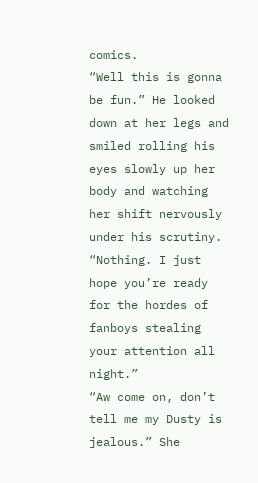comics.
“Well this is gonna be fun.” He looked down at her legs and smiled rolling his eyes slowly up her body and watching her shift nervously under his scrutiny.
“Nothing. I just hope you’re ready for the hordes of fanboys stealing your attention all night.”
“Aw come on, don’t tell me my Dusty is jealous.” She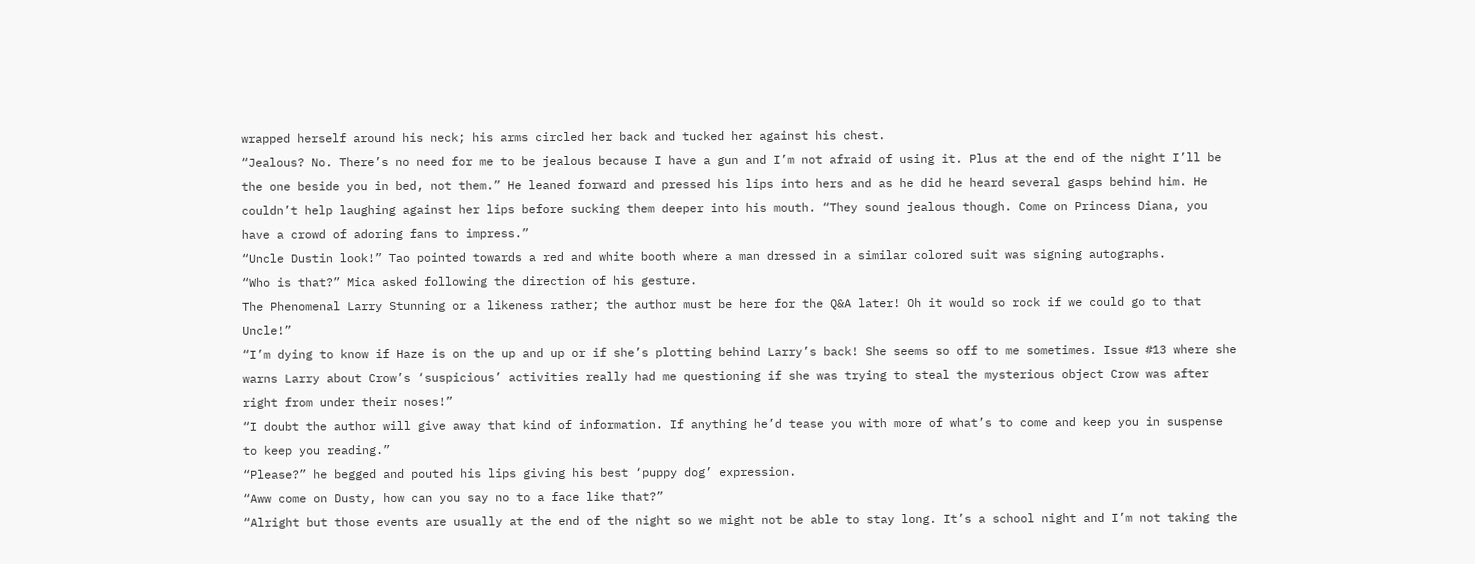wrapped herself around his neck; his arms circled her back and tucked her against his chest.
“Jealous? No. There’s no need for me to be jealous because I have a gun and I’m not afraid of using it. Plus at the end of the night I’ll be the one beside you in bed, not them.” He leaned forward and pressed his lips into hers and as he did he heard several gasps behind him. He couldn’t help laughing against her lips before sucking them deeper into his mouth. “They sound jealous though. Come on Princess Diana, you have a crowd of adoring fans to impress.”
“Uncle Dustin look!” Tao pointed towards a red and white booth where a man dressed in a similar colored suit was signing autographs.
“Who is that?” Mica asked following the direction of his gesture.
The Phenomenal Larry Stunning or a likeness rather; the author must be here for the Q&A later! Oh it would so rock if we could go to that Uncle!”
“I’m dying to know if Haze is on the up and up or if she’s plotting behind Larry’s back! She seems so off to me sometimes. Issue #13 where she warns Larry about Crow’s ‘suspicious’ activities really had me questioning if she was trying to steal the mysterious object Crow was after right from under their noses!”
“I doubt the author will give away that kind of information. If anything he’d tease you with more of what’s to come and keep you in suspense to keep you reading.”
“Please?” he begged and pouted his lips giving his best ‘puppy dog’ expression.
“Aww come on Dusty, how can you say no to a face like that?”
“Alright but those events are usually at the end of the night so we might not be able to stay long. It’s a school night and I’m not taking the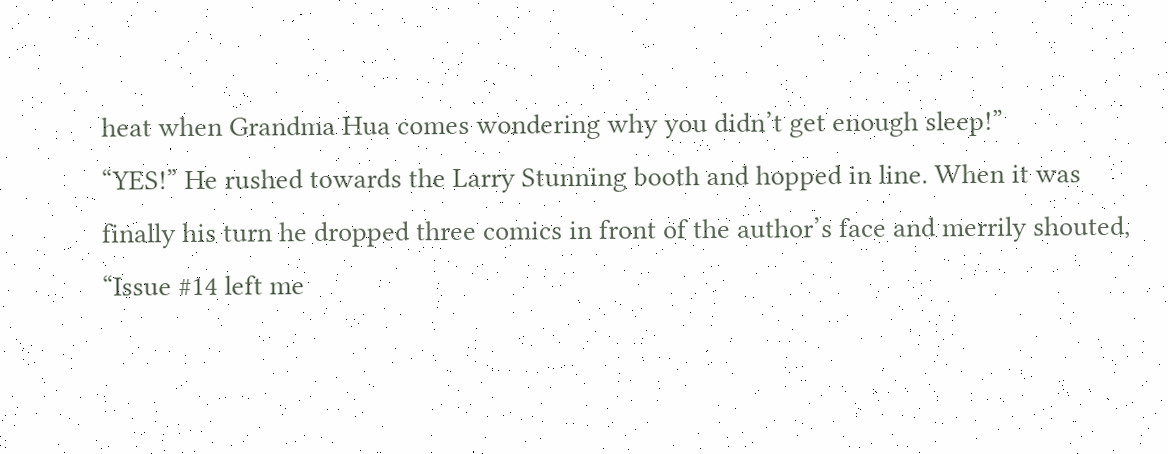heat when Grandma Hua comes wondering why you didn’t get enough sleep!”
“YES!” He rushed towards the Larry Stunning booth and hopped in line. When it was finally his turn he dropped three comics in front of the author’s face and merrily shouted, “Issue #14 left me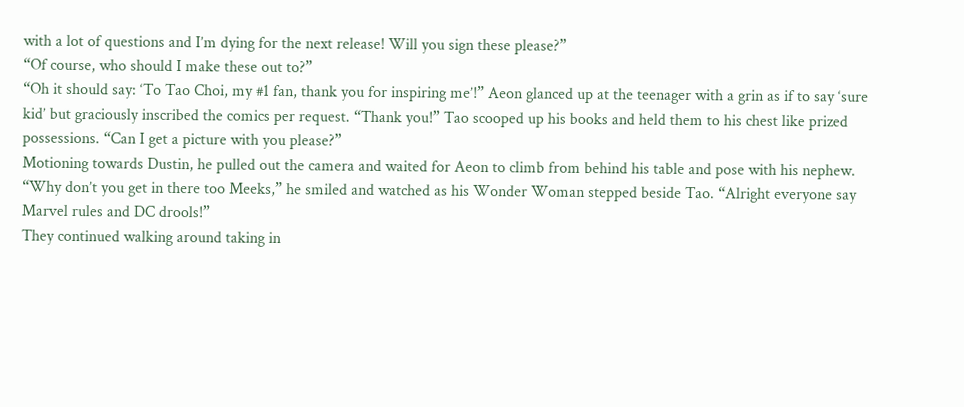with a lot of questions and I’m dying for the next release! Will you sign these please?”
“Of course, who should I make these out to?”
“Oh it should say: ‘To Tao Choi, my #1 fan, thank you for inspiring me’!” Aeon glanced up at the teenager with a grin as if to say ‘sure kid’ but graciously inscribed the comics per request. “Thank you!” Tao scooped up his books and held them to his chest like prized possessions. “Can I get a picture with you please?”
Motioning towards Dustin, he pulled out the camera and waited for Aeon to climb from behind his table and pose with his nephew. “Why don’t you get in there too Meeks,” he smiled and watched as his Wonder Woman stepped beside Tao. “Alright everyone say Marvel rules and DC drools!”
They continued walking around taking in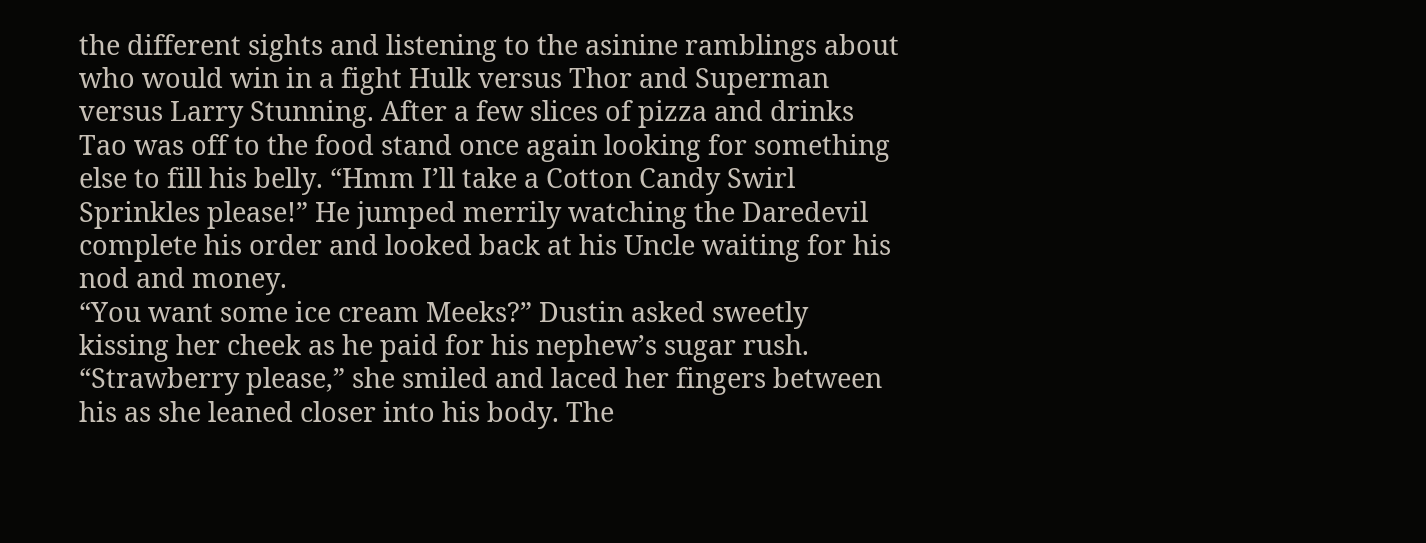the different sights and listening to the asinine ramblings about who would win in a fight Hulk versus Thor and Superman versus Larry Stunning. After a few slices of pizza and drinks Tao was off to the food stand once again looking for something else to fill his belly. “Hmm I’ll take a Cotton Candy Swirl Sprinkles please!” He jumped merrily watching the Daredevil complete his order and looked back at his Uncle waiting for his nod and money.
“You want some ice cream Meeks?” Dustin asked sweetly kissing her cheek as he paid for his nephew’s sugar rush.
“Strawberry please,” she smiled and laced her fingers between his as she leaned closer into his body. The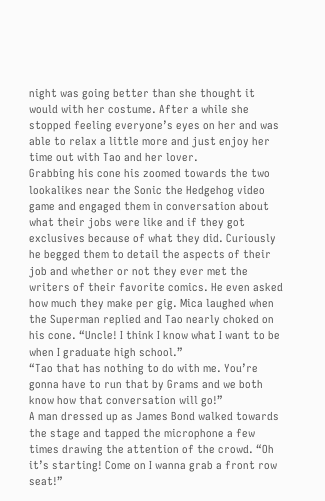night was going better than she thought it would with her costume. After a while she stopped feeling everyone’s eyes on her and was able to relax a little more and just enjoy her time out with Tao and her lover.
Grabbing his cone his zoomed towards the two lookalikes near the Sonic the Hedgehog video game and engaged them in conversation about what their jobs were like and if they got exclusives because of what they did. Curiously he begged them to detail the aspects of their job and whether or not they ever met the writers of their favorite comics. He even asked how much they make per gig. Mica laughed when the Superman replied and Tao nearly choked on his cone. “Uncle! I think I know what I want to be when I graduate high school.”
“Tao that has nothing to do with me. You’re gonna have to run that by Grams and we both know how that conversation will go!”
A man dressed up as James Bond walked towards the stage and tapped the microphone a few times drawing the attention of the crowd. “Oh it’s starting! Come on I wanna grab a front row seat!”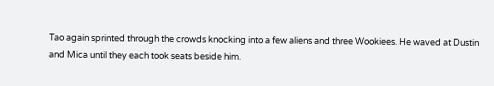Tao again sprinted through the crowds knocking into a few aliens and three Wookiees. He waved at Dustin and Mica until they each took seats beside him.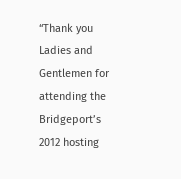“Thank you Ladies and Gentlemen for attending the Bridgeport’s 2012 hosting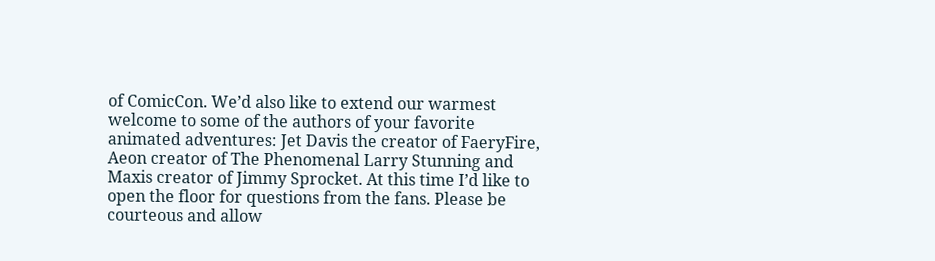of ComicCon. We’d also like to extend our warmest welcome to some of the authors of your favorite animated adventures: Jet Davis the creator of FaeryFire, Aeon creator of The Phenomenal Larry Stunning and Maxis creator of Jimmy Sprocket. At this time I’d like to open the floor for questions from the fans. Please be courteous and allow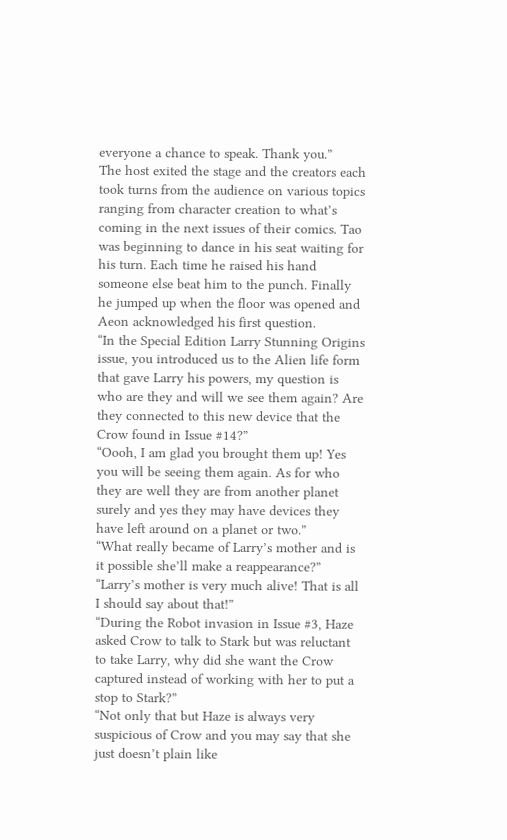everyone a chance to speak. Thank you.”
The host exited the stage and the creators each took turns from the audience on various topics ranging from character creation to what’s coming in the next issues of their comics. Tao was beginning to dance in his seat waiting for his turn. Each time he raised his hand someone else beat him to the punch. Finally he jumped up when the floor was opened and Aeon acknowledged his first question.
“In the Special Edition Larry Stunning Origins issue, you introduced us to the Alien life form that gave Larry his powers, my question is who are they and will we see them again? Are they connected to this new device that the Crow found in Issue #14?”
“Oooh, I am glad you brought them up! Yes you will be seeing them again. As for who they are well they are from another planet surely and yes they may have devices they have left around on a planet or two.”
“What really became of Larry’s mother and is it possible she’ll make a reappearance?”
“Larry’s mother is very much alive! That is all I should say about that!”
“During the Robot invasion in Issue #3, Haze asked Crow to talk to Stark but was reluctant to take Larry, why did she want the Crow captured instead of working with her to put a stop to Stark?”
“Not only that but Haze is always very suspicious of Crow and you may say that she just doesn’t plain like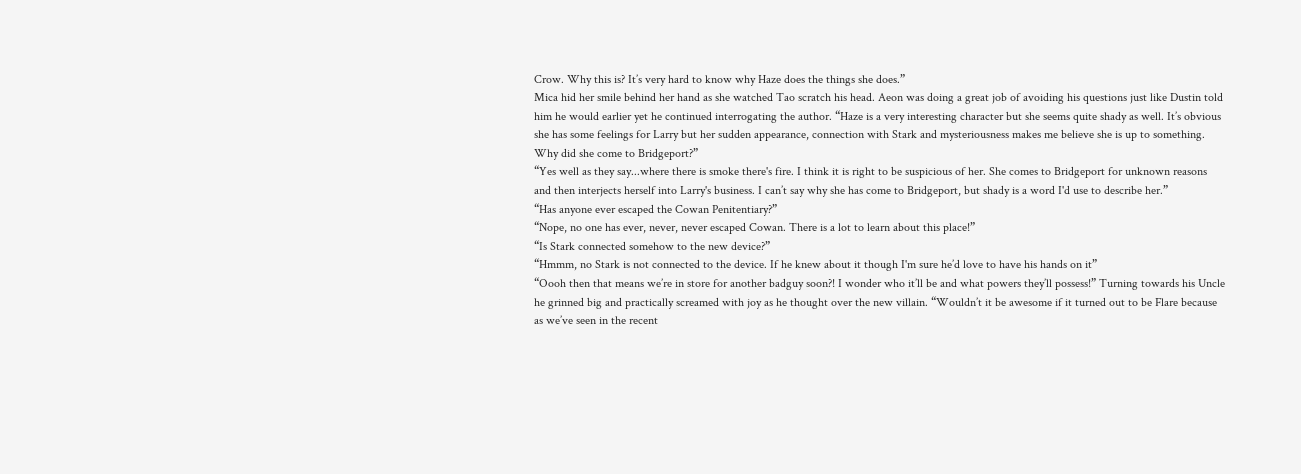Crow. Why this is? It’s very hard to know why Haze does the things she does.”
Mica hid her smile behind her hand as she watched Tao scratch his head. Aeon was doing a great job of avoiding his questions just like Dustin told him he would earlier yet he continued interrogating the author. “Haze is a very interesting character but she seems quite shady as well. It’s obvious she has some feelings for Larry but her sudden appearance, connection with Stark and mysteriousness makes me believe she is up to something. Why did she come to Bridgeport?”
“Yes well as they say...where there is smoke there's fire. I think it is right to be suspicious of her. She comes to Bridgeport for unknown reasons and then interjects herself into Larry's business. I can’t say why she has come to Bridgeport, but shady is a word I'd use to describe her.”
“Has anyone ever escaped the Cowan Penitentiary?”
“Nope, no one has ever, never, never escaped Cowan. There is a lot to learn about this place!”
“Is Stark connected somehow to the new device?”
“Hmmm, no Stark is not connected to the device. If he knew about it though I'm sure he’d love to have his hands on it”
“Oooh then that means we’re in store for another badguy soon?! I wonder who it’ll be and what powers they’ll possess!” Turning towards his Uncle he grinned big and practically screamed with joy as he thought over the new villain. “Wouldn’t it be awesome if it turned out to be Flare because as we’ve seen in the recent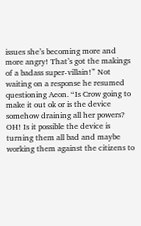issues she’s becoming more and more angry! That’s got the makings of a badass super-villain!” Not waiting on a response he resumed questioning Aeon. “Is Crow going to make it out ok or is the device somehow draining all her powers? OH! Is it possible the device is turning them all bad and maybe working them against the citizens to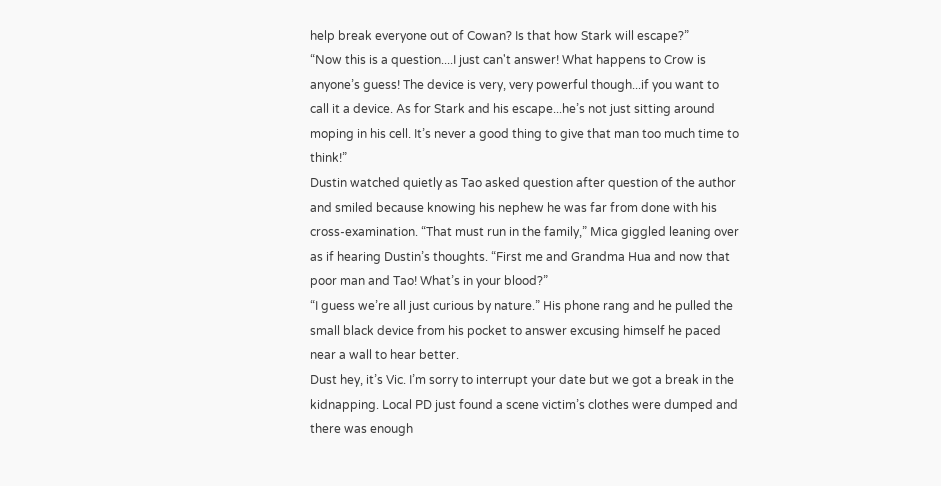help break everyone out of Cowan? Is that how Stark will escape?”
“Now this is a question....I just can't answer! What happens to Crow is anyone’s guess! The device is very, very powerful though...if you want to call it a device. As for Stark and his escape...he’s not just sitting around moping in his cell. It’s never a good thing to give that man too much time to think!”
Dustin watched quietly as Tao asked question after question of the author and smiled because knowing his nephew he was far from done with his cross-examination. “That must run in the family,” Mica giggled leaning over as if hearing Dustin’s thoughts. “First me and Grandma Hua and now that poor man and Tao! What’s in your blood?”
“I guess we’re all just curious by nature.” His phone rang and he pulled the small black device from his pocket to answer excusing himself he paced near a wall to hear better.
Dust hey, it’s Vic. I’m sorry to interrupt your date but we got a break in the kidnapping. Local PD just found a scene victim’s clothes were dumped and there was enough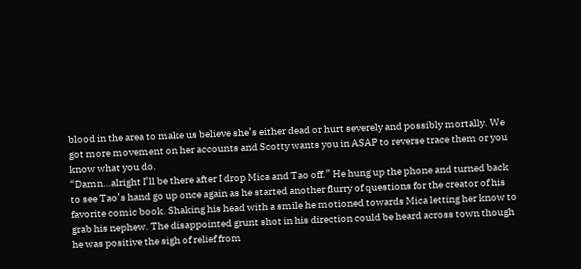blood in the area to make us believe she’s either dead or hurt severely and possibly mortally. We got more movement on her accounts and Scotty wants you in ASAP to reverse trace them or you know what you do.
“Damn…alright I’ll be there after I drop Mica and Tao off.” He hung up the phone and turned back to see Tao’s hand go up once again as he started another flurry of questions for the creator of his favorite comic book. Shaking his head with a smile he motioned towards Mica letting her know to grab his nephew. The disappointed grunt shot in his direction could be heard across town though he was positive the sigh of relief from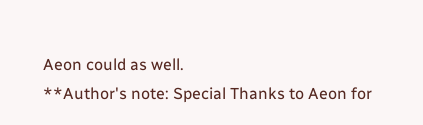Aeon could as well.
**Author's note: Special Thanks to Aeon for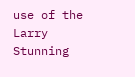use of the Larry Stunning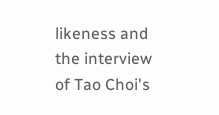likeness and the interview of Tao Choi's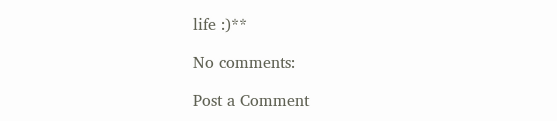life :)**

No comments:

Post a Comment